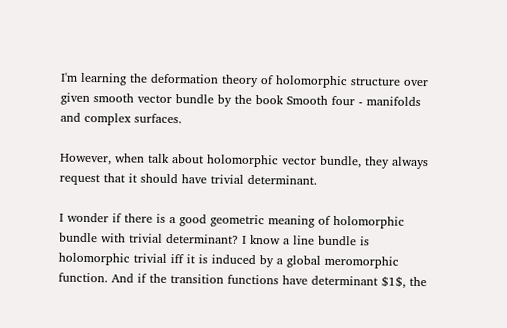I'm learning the deformation theory of holomorphic structure over given smooth vector bundle by the book Smooth four - manifolds and complex surfaces.

However, when talk about holomorphic vector bundle, they always request that it should have trivial determinant.

I wonder if there is a good geometric meaning of holomorphic bundle with trivial determinant? I know a line bundle is holomorphic trivial iff it is induced by a global meromorphic function. And if the transition functions have determinant $1$, the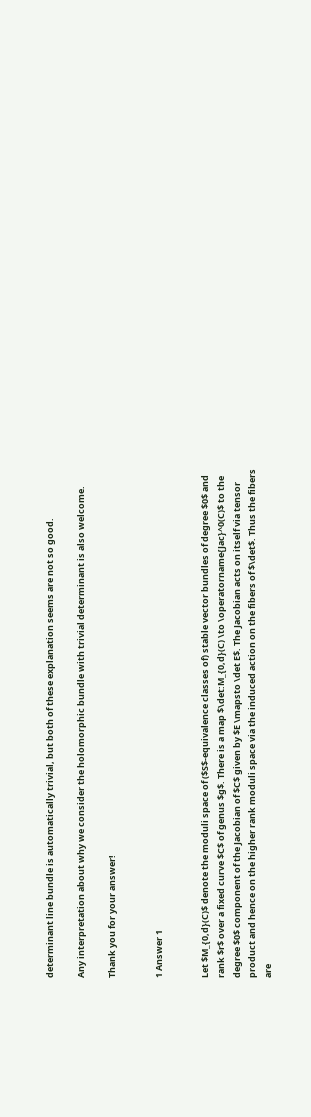determinant line bundle is automatically trivial, but both of these explanation seems are not so good.

Any interpretation about why we consider the holomorphic bundle with trivial determinant is also welcome.

Thank you for your answer!


1 Answer 1


Let $M_{0,d}(C)$ denote the moduli space of ($S$-equivalence classes of) stable vector bundles of degree $0$ and rank $r$ over a fixed curve $C$ of genus $g$. There is a map $\det:M_{0,d}(C) \to \operatorname{Jac}^0(C)$ to the degree $0$ component of the Jacobian of $C$ given by $E \mapsto \det E$. The Jacobian acts on itself via tensor product and hence on the higher rank moduli space via the induced action on the fibers of $\det$. Thus the fibers are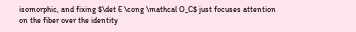isomorphic, and fixing $\det E \cong \mathcal O_C$ just focuses attention on the fiber over the identity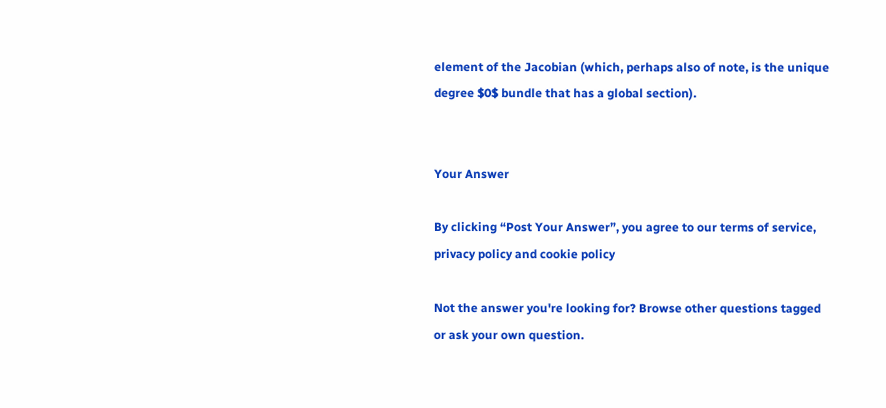element of the Jacobian (which, perhaps also of note, is the unique degree $0$ bundle that has a global section).


Your Answer

By clicking “Post Your Answer”, you agree to our terms of service, privacy policy and cookie policy

Not the answer you're looking for? Browse other questions tagged or ask your own question.